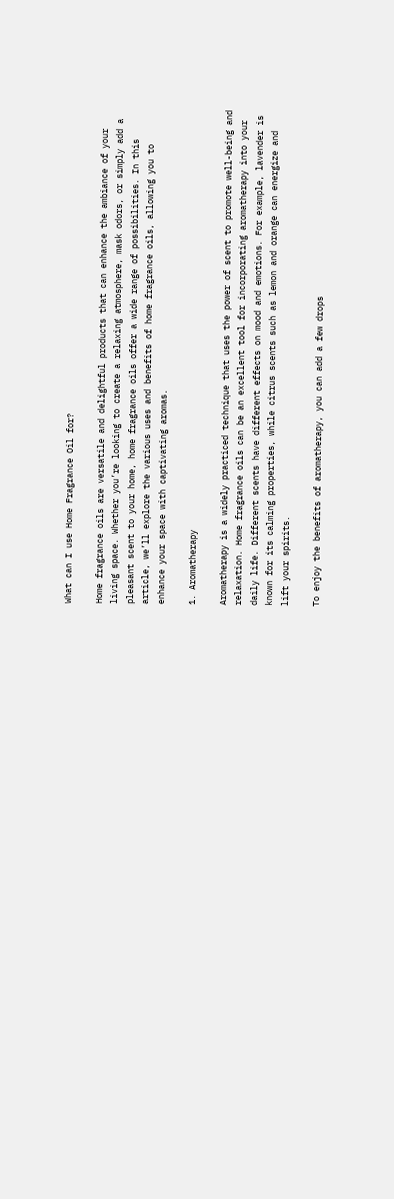What can I use Home Fragrance Oil for?

Home fragrance oils are versatile and delightful products that can enhance the ambiance of your living space. Whether you’re looking to create a relaxing atmosphere, mask odors, or simply add a pleasant scent to your home, home fragrance oils offer a wide range of possibilities. In this article, we’ll explore the various uses and benefits of home fragrance oils, allowing you to enhance your space with captivating aromas.

1. Aromatherapy

Aromatherapy is a widely practiced technique that uses the power of scent to promote well-being and relaxation. Home fragrance oils can be an excellent tool for incorporating aromatherapy into your daily life. Different scents have different effects on mood and emotions. For example, lavender is known for its calming properties, while citrus scents such as lemon and orange can energize and lift your spirits.

To enjoy the benefits of aromatherapy, you can add a few drops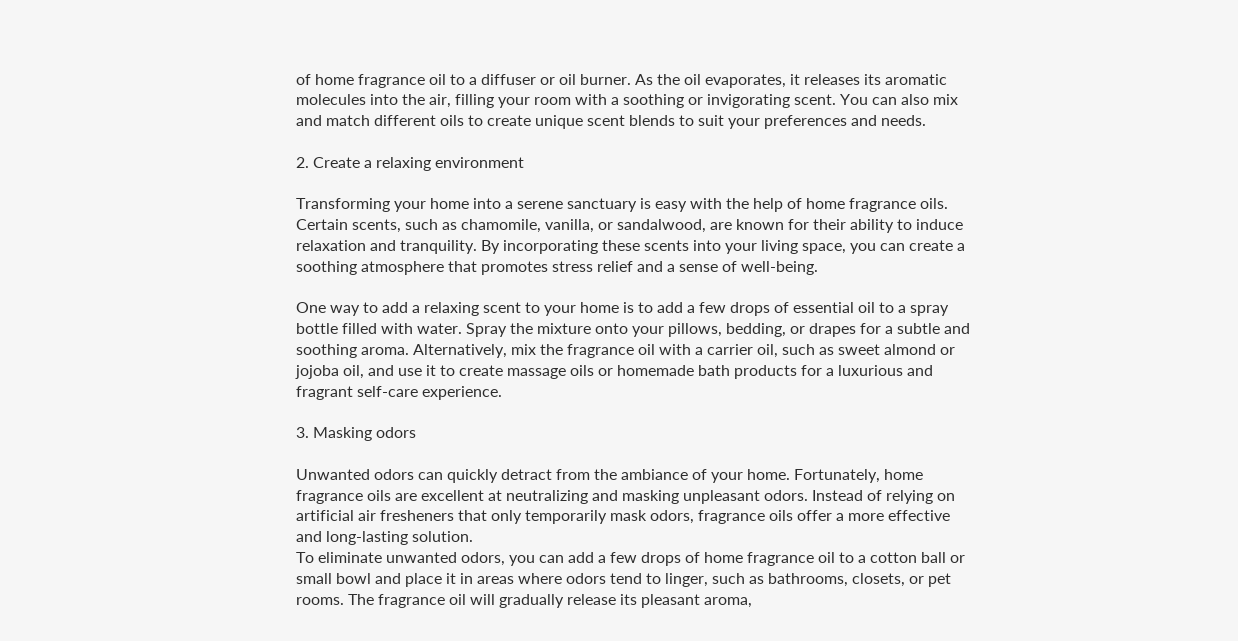of home fragrance oil to a diffuser or oil burner. As the oil evaporates, it releases its aromatic molecules into the air, filling your room with a soothing or invigorating scent. You can also mix and match different oils to create unique scent blends to suit your preferences and needs.

2. Create a relaxing environment

Transforming your home into a serene sanctuary is easy with the help of home fragrance oils. Certain scents, such as chamomile, vanilla, or sandalwood, are known for their ability to induce relaxation and tranquility. By incorporating these scents into your living space, you can create a soothing atmosphere that promotes stress relief and a sense of well-being.

One way to add a relaxing scent to your home is to add a few drops of essential oil to a spray bottle filled with water. Spray the mixture onto your pillows, bedding, or drapes for a subtle and soothing aroma. Alternatively, mix the fragrance oil with a carrier oil, such as sweet almond or jojoba oil, and use it to create massage oils or homemade bath products for a luxurious and fragrant self-care experience.

3. Masking odors

Unwanted odors can quickly detract from the ambiance of your home. Fortunately, home fragrance oils are excellent at neutralizing and masking unpleasant odors. Instead of relying on artificial air fresheners that only temporarily mask odors, fragrance oils offer a more effective and long-lasting solution.
To eliminate unwanted odors, you can add a few drops of home fragrance oil to a cotton ball or small bowl and place it in areas where odors tend to linger, such as bathrooms, closets, or pet rooms. The fragrance oil will gradually release its pleasant aroma,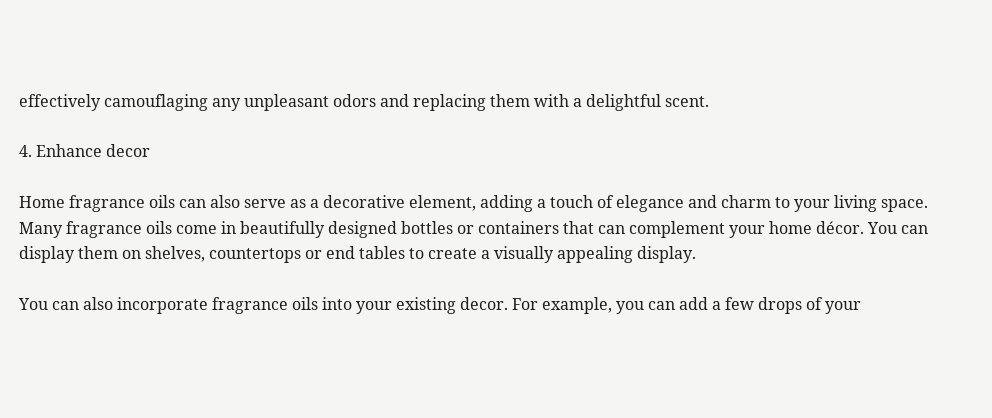effectively camouflaging any unpleasant odors and replacing them with a delightful scent.

4. Enhance decor

Home fragrance oils can also serve as a decorative element, adding a touch of elegance and charm to your living space. Many fragrance oils come in beautifully designed bottles or containers that can complement your home décor. You can display them on shelves, countertops or end tables to create a visually appealing display.

You can also incorporate fragrance oils into your existing decor. For example, you can add a few drops of your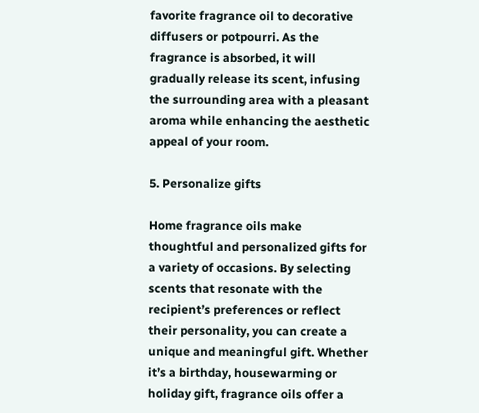favorite fragrance oil to decorative diffusers or potpourri. As the fragrance is absorbed, it will gradually release its scent, infusing the surrounding area with a pleasant aroma while enhancing the aesthetic appeal of your room.

5. Personalize gifts

Home fragrance oils make thoughtful and personalized gifts for a variety of occasions. By selecting scents that resonate with the recipient’s preferences or reflect their personality, you can create a unique and meaningful gift. Whether it’s a birthday, housewarming or holiday gift, fragrance oils offer a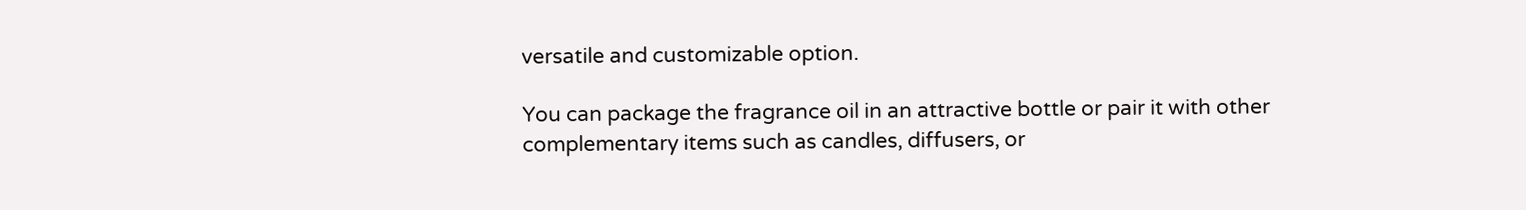versatile and customizable option.

You can package the fragrance oil in an attractive bottle or pair it with other complementary items such as candles, diffusers, or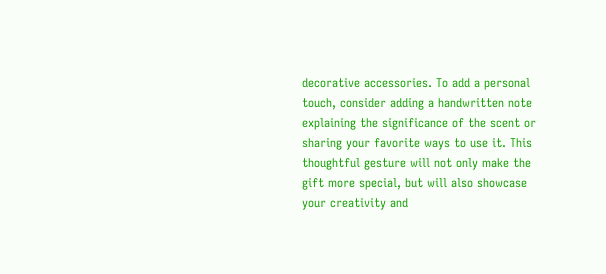decorative accessories. To add a personal touch, consider adding a handwritten note explaining the significance of the scent or sharing your favorite ways to use it. This thoughtful gesture will not only make the gift more special, but will also showcase your creativity and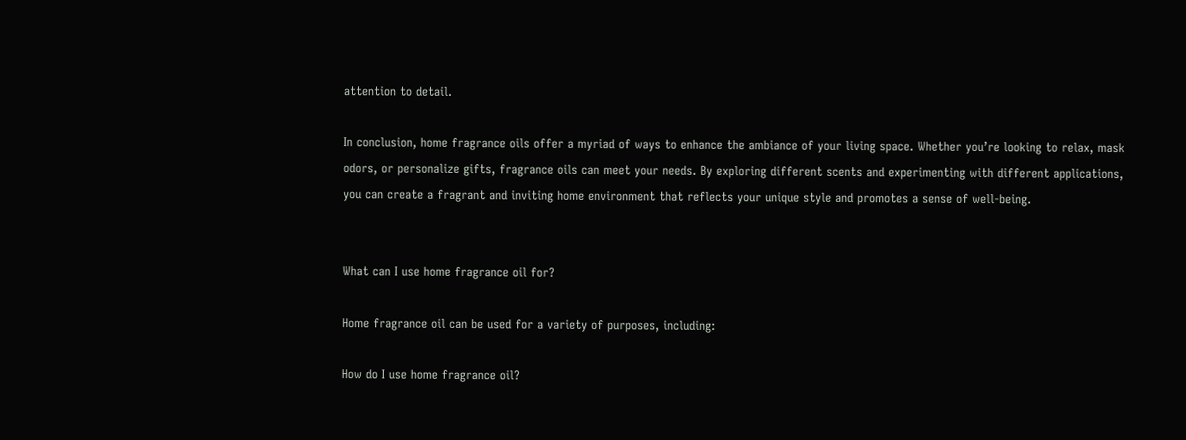attention to detail.

In conclusion, home fragrance oils offer a myriad of ways to enhance the ambiance of your living space. Whether you’re looking to relax, mask odors, or personalize gifts, fragrance oils can meet your needs. By exploring different scents and experimenting with different applications, you can create a fragrant and inviting home environment that reflects your unique style and promotes a sense of well-being.


What can I use home fragrance oil for?

Home fragrance oil can be used for a variety of purposes, including:

How do I use home fragrance oil?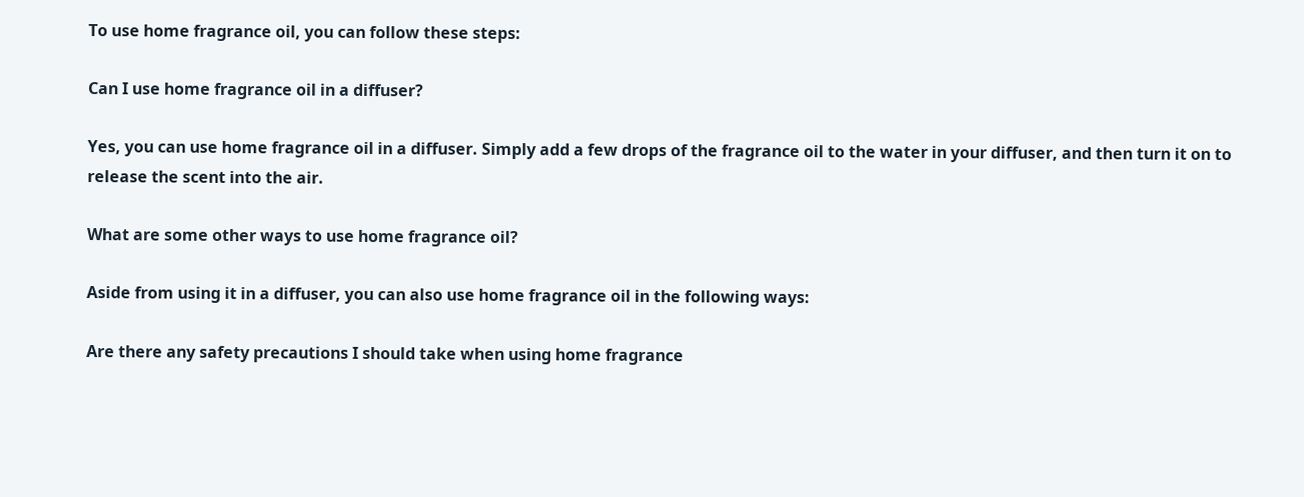To use home fragrance oil, you can follow these steps:

Can I use home fragrance oil in a diffuser?

Yes, you can use home fragrance oil in a diffuser. Simply add a few drops of the fragrance oil to the water in your diffuser, and then turn it on to release the scent into the air.

What are some other ways to use home fragrance oil?

Aside from using it in a diffuser, you can also use home fragrance oil in the following ways:

Are there any safety precautions I should take when using home fragrance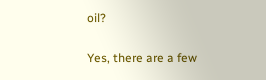oil?

Yes, there are a few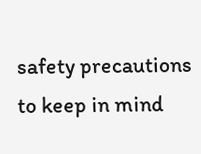safety precautions to keep in mind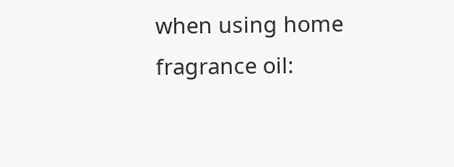when using home fragrance oil: